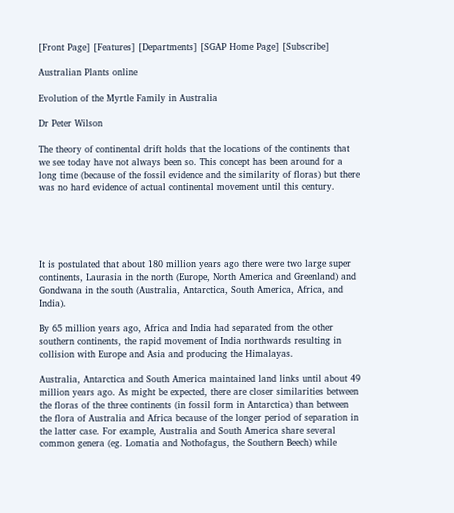[Front Page] [Features] [Departments] [SGAP Home Page] [Subscribe]

Australian Plants online

Evolution of the Myrtle Family in Australia

Dr Peter Wilson

The theory of continental drift holds that the locations of the continents that we see today have not always been so. This concept has been around for a long time (because of the fossil evidence and the similarity of floras) but there was no hard evidence of actual continental movement until this century.





It is postulated that about 180 million years ago there were two large super continents, Laurasia in the north (Europe, North America and Greenland) and Gondwana in the south (Australia, Antarctica, South America, Africa, and India).

By 65 million years ago, Africa and India had separated from the other southern continents, the rapid movement of India northwards resulting in collision with Europe and Asia and producing the Himalayas.

Australia, Antarctica and South America maintained land links until about 49 million years ago. As might be expected, there are closer similarities between the floras of the three continents (in fossil form in Antarctica) than between the flora of Australia and Africa because of the longer period of separation in the latter case. For example, Australia and South America share several common genera (eg. Lomatia and Nothofagus, the Southern Beech) while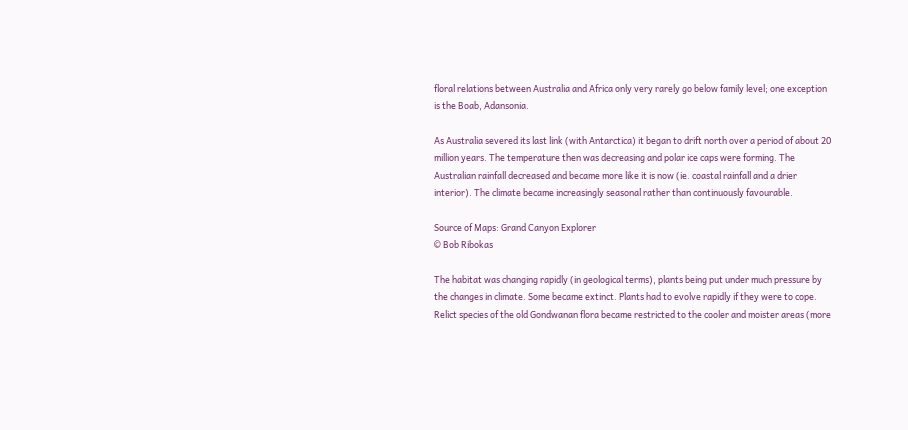floral relations between Australia and Africa only very rarely go below family level; one exception is the Boab, Adansonia.

As Australia severed its last link (with Antarctica) it began to drift north over a period of about 20 million years. The temperature then was decreasing and polar ice caps were forming. The Australian rainfall decreased and became more like it is now (ie. coastal rainfall and a drier interior). The climate became increasingly seasonal rather than continuously favourable.

Source of Maps: Grand Canyon Explorer
© Bob Ribokas

The habitat was changing rapidly (in geological terms), plants being put under much pressure by the changes in climate. Some became extinct. Plants had to evolve rapidly if they were to cope. Relict species of the old Gondwanan flora became restricted to the cooler and moister areas (more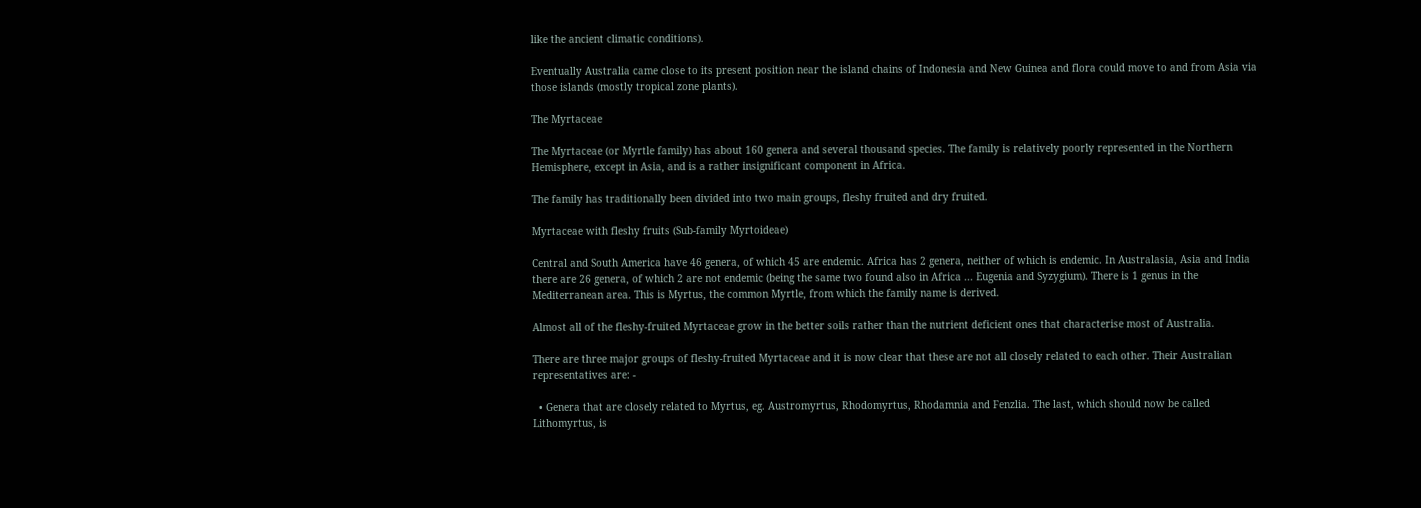like the ancient climatic conditions).

Eventually Australia came close to its present position near the island chains of Indonesia and New Guinea and flora could move to and from Asia via those islands (mostly tropical zone plants).

The Myrtaceae

The Myrtaceae (or Myrtle family) has about 160 genera and several thousand species. The family is relatively poorly represented in the Northern Hemisphere, except in Asia, and is a rather insignificant component in Africa.

The family has traditionally been divided into two main groups, fleshy fruited and dry fruited.

Myrtaceae with fleshy fruits (Sub-family Myrtoideae)

Central and South America have 46 genera, of which 45 are endemic. Africa has 2 genera, neither of which is endemic. In Australasia, Asia and India there are 26 genera, of which 2 are not endemic (being the same two found also in Africa ... Eugenia and Syzygium). There is 1 genus in the Mediterranean area. This is Myrtus, the common Myrtle, from which the family name is derived.

Almost all of the fleshy-fruited Myrtaceae grow in the better soils rather than the nutrient deficient ones that characterise most of Australia.

There are three major groups of fleshy-fruited Myrtaceae and it is now clear that these are not all closely related to each other. Their Australian representatives are: -

  • Genera that are closely related to Myrtus, eg. Austromyrtus, Rhodomyrtus, Rhodamnia and Fenzlia. The last, which should now be called Lithomyrtus, is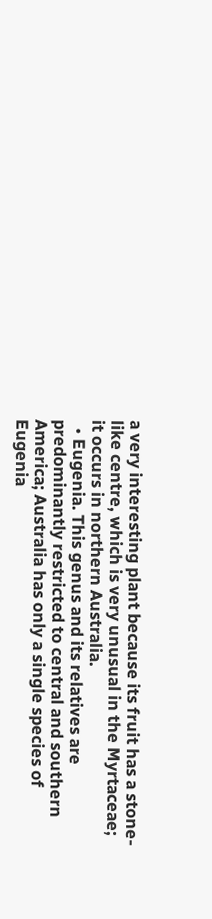a very interesting plant because its fruit has a stone-like centre, which is very unusual in the Myrtaceae; it occurs in northern Australia.
  • Eugenia. This genus and its relatives are predominantly restricted to central and southern America; Australia has only a single species of Eugenia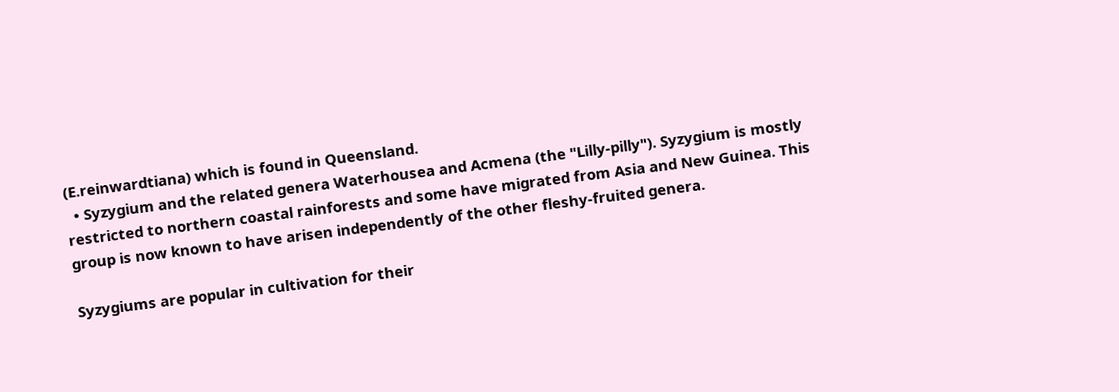(E.reinwardtiana) which is found in Queensland.
  • Syzygium and the related genera Waterhousea and Acmena (the "Lilly-pilly"). Syzygium is mostly restricted to northern coastal rainforests and some have migrated from Asia and New Guinea. This group is now known to have arisen independently of the other fleshy-fruited genera.

Syzygiums are popular in cultivation for their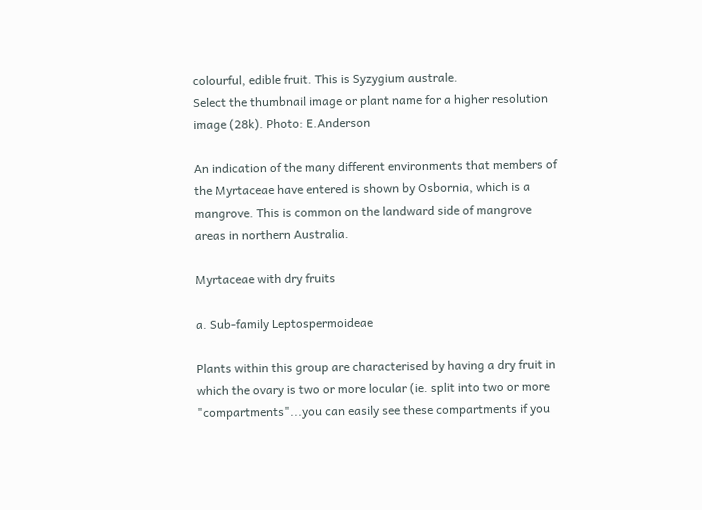colourful, edible fruit. This is Syzygium australe.
Select the thumbnail image or plant name for a higher resolution image (28k). Photo: E.Anderson

An indication of the many different environments that members of the Myrtaceae have entered is shown by Osbornia, which is a mangrove. This is common on the landward side of mangrove areas in northern Australia.

Myrtaceae with dry fruits

a. Sub-family Leptospermoideae

Plants within this group are characterised by having a dry fruit in which the ovary is two or more locular (ie. split into two or more "compartments"...you can easily see these compartments if you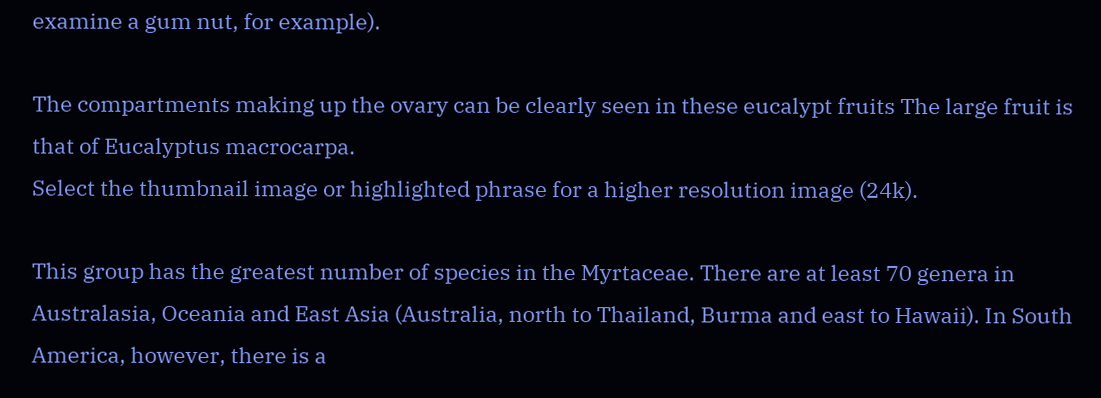examine a gum nut, for example).

The compartments making up the ovary can be clearly seen in these eucalypt fruits The large fruit is that of Eucalyptus macrocarpa.
Select the thumbnail image or highlighted phrase for a higher resolution image (24k).

This group has the greatest number of species in the Myrtaceae. There are at least 70 genera in Australasia, Oceania and East Asia (Australia, north to Thailand, Burma and east to Hawaii). In South America, however, there is a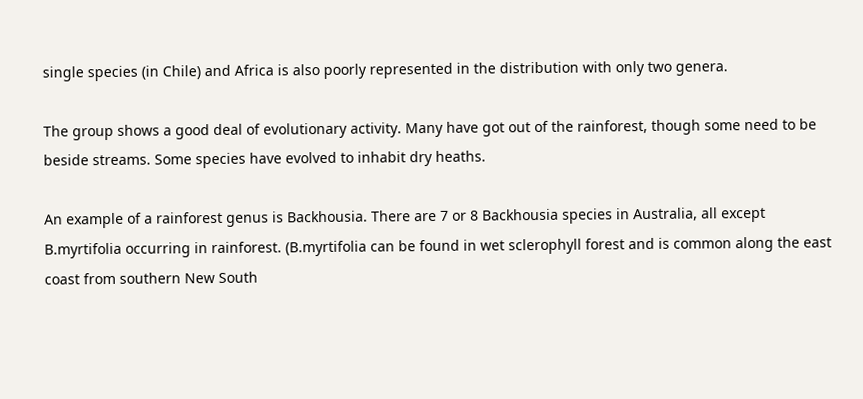single species (in Chile) and Africa is also poorly represented in the distribution with only two genera.

The group shows a good deal of evolutionary activity. Many have got out of the rainforest, though some need to be beside streams. Some species have evolved to inhabit dry heaths.

An example of a rainforest genus is Backhousia. There are 7 or 8 Backhousia species in Australia, all except B.myrtifolia occurring in rainforest. (B.myrtifolia can be found in wet sclerophyll forest and is common along the east coast from southern New South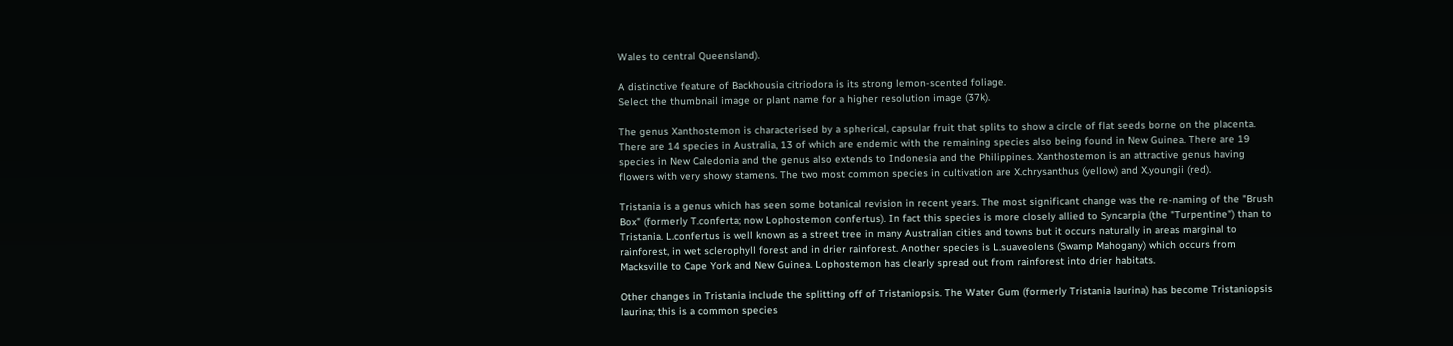Wales to central Queensland).

A distinctive feature of Backhousia citriodora is its strong lemon-scented foliage.
Select the thumbnail image or plant name for a higher resolution image (37k).

The genus Xanthostemon is characterised by a spherical, capsular fruit that splits to show a circle of flat seeds borne on the placenta. There are 14 species in Australia, 13 of which are endemic with the remaining species also being found in New Guinea. There are 19 species in New Caledonia and the genus also extends to Indonesia and the Philippines. Xanthostemon is an attractive genus having flowers with very showy stamens. The two most common species in cultivation are X.chrysanthus (yellow) and X.youngii (red).

Tristania is a genus which has seen some botanical revision in recent years. The most significant change was the re-naming of the "Brush Box" (formerly T.conferta; now Lophostemon confertus). In fact this species is more closely allied to Syncarpia (the "Turpentine") than to Tristania. L.confertus is well known as a street tree in many Australian cities and towns but it occurs naturally in areas marginal to rainforest, in wet sclerophyll forest and in drier rainforest. Another species is L.suaveolens (Swamp Mahogany) which occurs from Macksville to Cape York and New Guinea. Lophostemon has clearly spread out from rainforest into drier habitats.

Other changes in Tristania include the splitting off of Tristaniopsis. The Water Gum (formerly Tristania laurina) has become Tristaniopsis laurina; this is a common species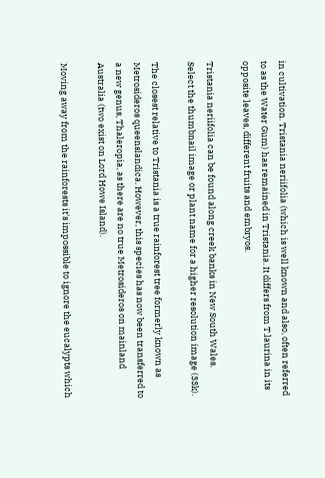in cultivation. Tristania neriifolia (which is well known and also, often referred to as the Water Gum) has remained in Tristania. It differs from T.laurina in its opposite leaves, different fruits and embryos.

Tristania neriifolia can be found along creek banks in New South Wales.
Select the thumbnail image or plant name for a higher resolution image (33k).

The closest relative to Tristania is a true rainforest tree formerly known as Metrosideros queenslandica. However, this species has now been transferred to a new genus, Thaleropia, as there are no true Metrosideros on mainland Australia (two exist on Lord Howe Island).

Moving away from the rainforests it's impossible to ignore the eucalypts which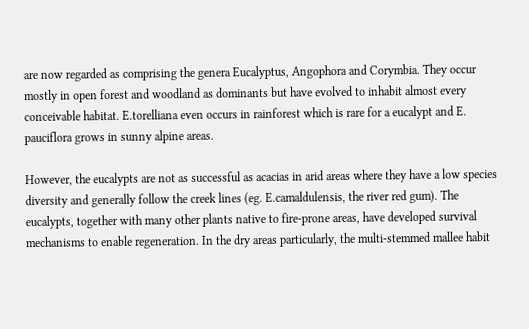are now regarded as comprising the genera Eucalyptus, Angophora and Corymbia. They occur mostly in open forest and woodland as dominants but have evolved to inhabit almost every conceivable habitat. E.torelliana even occurs in rainforest which is rare for a eucalypt and E. pauciflora grows in sunny alpine areas.

However, the eucalypts are not as successful as acacias in arid areas where they have a low species diversity and generally follow the creek lines (eg. E.camaldulensis, the river red gum). The eucalypts, together with many other plants native to fire-prone areas, have developed survival mechanisms to enable regeneration. In the dry areas particularly, the multi-stemmed mallee habit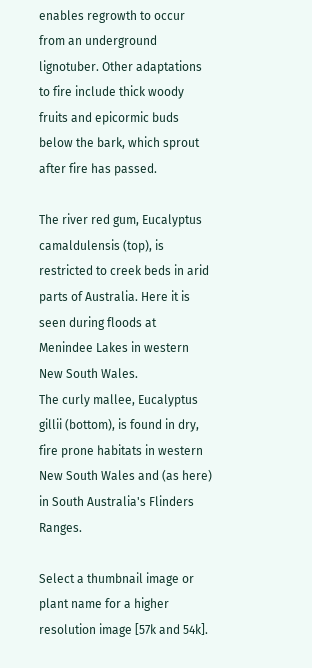enables regrowth to occur from an underground lignotuber. Other adaptations to fire include thick woody fruits and epicormic buds below the bark, which sprout after fire has passed.

The river red gum, Eucalyptus camaldulensis (top), is restricted to creek beds in arid parts of Australia. Here it is seen during floods at Menindee Lakes in western New South Wales.
The curly mallee, Eucalyptus gillii (bottom), is found in dry, fire prone habitats in western New South Wales and (as here) in South Australia's Flinders Ranges.

Select a thumbnail image or plant name for a higher resolution image [57k and 54k].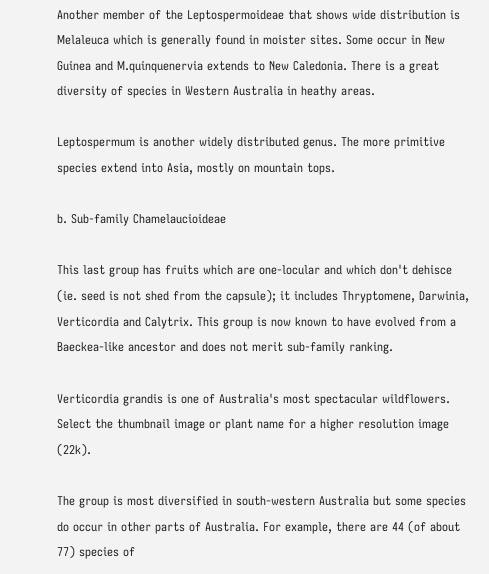Another member of the Leptospermoideae that shows wide distribution is Melaleuca which is generally found in moister sites. Some occur in New Guinea and M.quinquenervia extends to New Caledonia. There is a great diversity of species in Western Australia in heathy areas.

Leptospermum is another widely distributed genus. The more primitive species extend into Asia, mostly on mountain tops.

b. Sub-family Chamelaucioideae

This last group has fruits which are one-locular and which don't dehisce (ie. seed is not shed from the capsule); it includes Thryptomene, Darwinia, Verticordia and Calytrix. This group is now known to have evolved from a Baeckea-like ancestor and does not merit sub-family ranking.

Verticordia grandis is one of Australia's most spectacular wildflowers.
Select the thumbnail image or plant name for a higher resolution image (22k).

The group is most diversified in south-western Australia but some species do occur in other parts of Australia. For example, there are 44 (of about 77) species of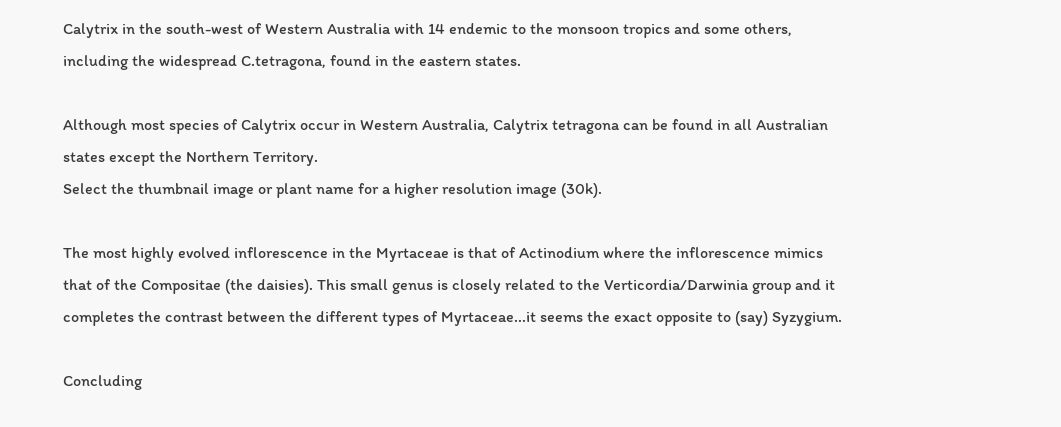Calytrix in the south-west of Western Australia with 14 endemic to the monsoon tropics and some others, including the widespread C.tetragona, found in the eastern states.

Although most species of Calytrix occur in Western Australia, Calytrix tetragona can be found in all Australian states except the Northern Territory.
Select the thumbnail image or plant name for a higher resolution image (30k).

The most highly evolved inflorescence in the Myrtaceae is that of Actinodium where the inflorescence mimics that of the Compositae (the daisies). This small genus is closely related to the Verticordia/Darwinia group and it completes the contrast between the different types of Myrtaceae...it seems the exact opposite to (say) Syzygium.

Concluding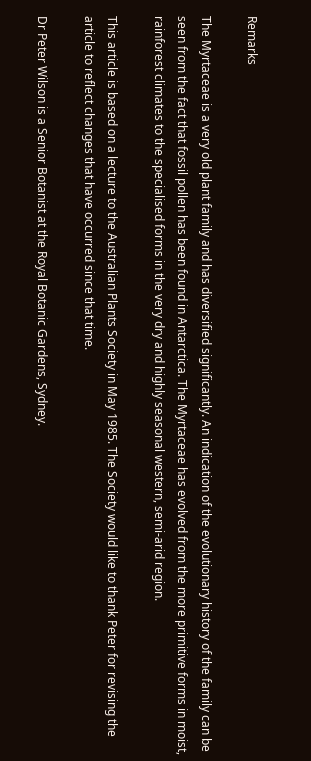Remarks

The Myrtaceae is a very old plant family and has diversified significantly. An indication of the evolutionary history of the family can be seen from the fact that fossil pollen has been found in Antarctica. The Myrtaceae has evolved from the more primitive forms in moist, rainforest climates to the specialised forms in the very dry and highly seasonal western, semi-arid region.

This article is based on a lecture to the Australian Plants Society in May 1985. The Society would like to thank Peter for revising the article to reflect changes that have occurred since that time.

Dr Peter Wilson is a Senior Botanist at the Royal Botanic Gardens, Sydney.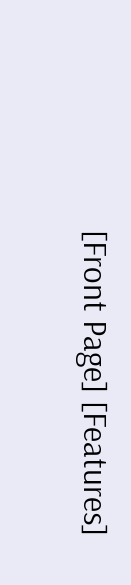[Front Page] [Features]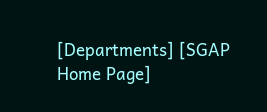[Departments] [SGAP Home Page]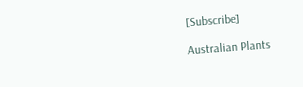[Subscribe]

Australian Plants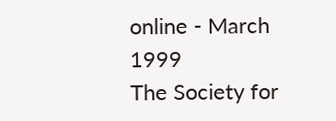online - March 1999
The Society for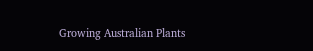Growing Australian Plants